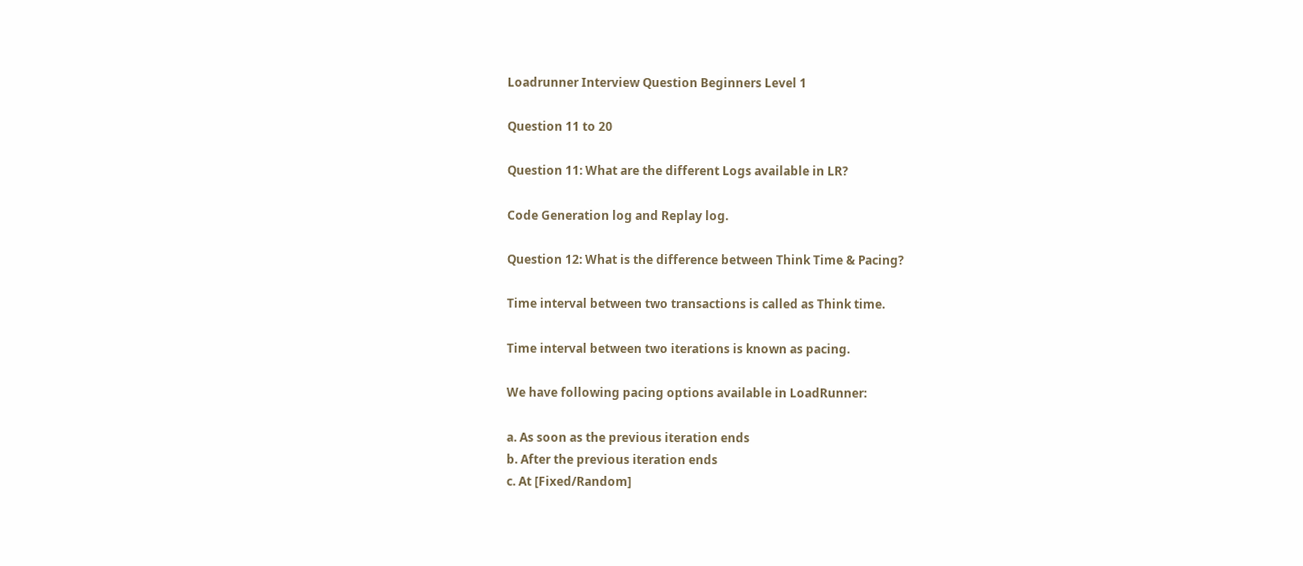Loadrunner Interview Question Beginners Level 1

Question 11 to 20

Question 11: What are the different Logs available in LR?

Code Generation log and Replay log.

Question 12: What is the difference between Think Time & Pacing?

Time interval between two transactions is called as Think time.

Time interval between two iterations is known as pacing.

We have following pacing options available in LoadRunner:

a. As soon as the previous iteration ends
b. After the previous iteration ends
c. At [Fixed/Random]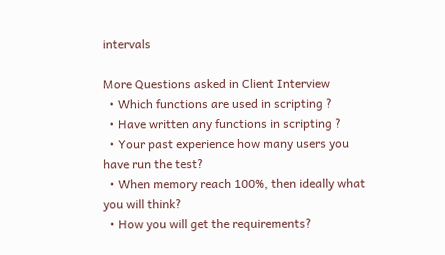intervals

More Questions asked in Client Interview
  • Which functions are used in scripting ?
  • Have written any functions in scripting ?
  • Your past experience how many users you have run the test?
  • When memory reach 100%, then ideally what you will think?
  • How you will get the requirements?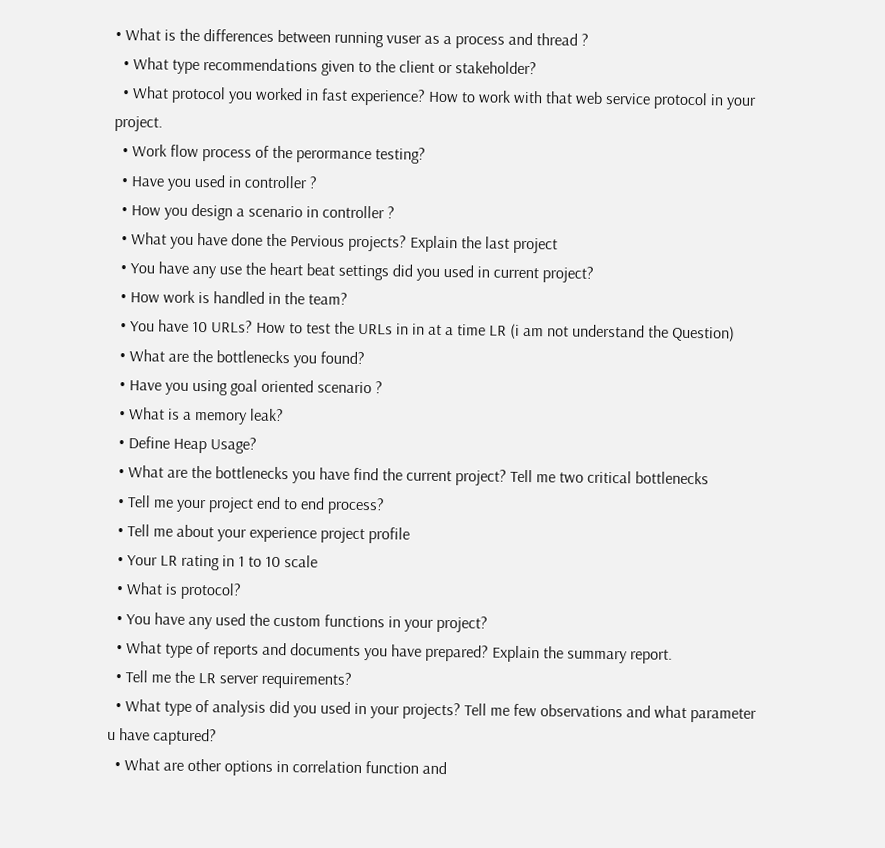• What is the differences between running vuser as a process and thread ?
  • What type recommendations given to the client or stakeholder?
  • What protocol you worked in fast experience? How to work with that web service protocol in your project.
  • Work flow process of the perormance testing?
  • Have you used in controller ?
  • How you design a scenario in controller ?
  • What you have done the Pervious projects? Explain the last project
  • You have any use the heart beat settings did you used in current project?
  • How work is handled in the team?
  • You have 10 URLs? How to test the URLs in in at a time LR (i am not understand the Question)
  • What are the bottlenecks you found?
  • Have you using goal oriented scenario ?
  • What is a memory leak?
  • Define Heap Usage?
  • What are the bottlenecks you have find the current project? Tell me two critical bottlenecks
  • Tell me your project end to end process?
  • Tell me about your experience project profile
  • Your LR rating in 1 to 10 scale
  • What is protocol?
  • You have any used the custom functions in your project?
  • What type of reports and documents you have prepared? Explain the summary report.
  • Tell me the LR server requirements?
  • What type of analysis did you used in your projects? Tell me few observations and what parameter u have captured?
  • What are other options in correlation function and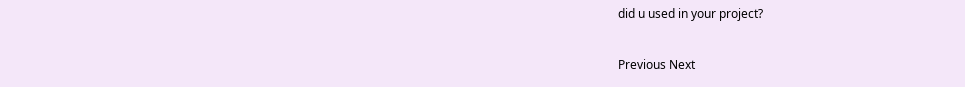did u used in your project?

Previous Next